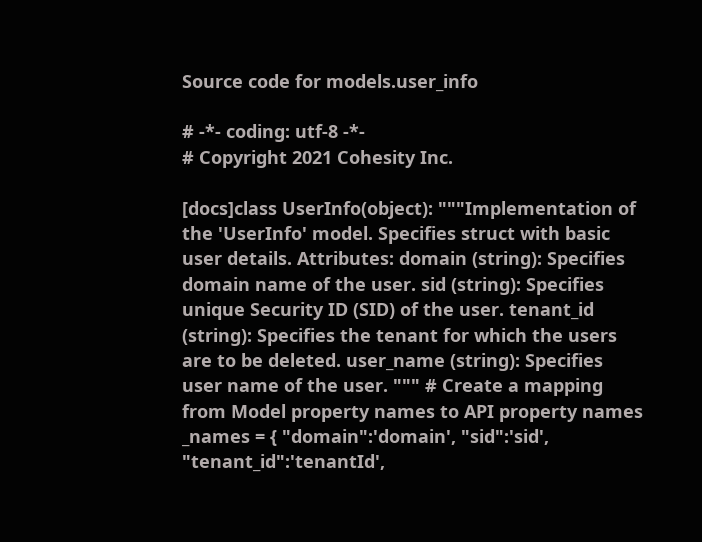Source code for models.user_info

# -*- coding: utf-8 -*-
# Copyright 2021 Cohesity Inc.

[docs]class UserInfo(object): """Implementation of the 'UserInfo' model. Specifies struct with basic user details. Attributes: domain (string): Specifies domain name of the user. sid (string): Specifies unique Security ID (SID) of the user. tenant_id (string): Specifies the tenant for which the users are to be deleted. user_name (string): Specifies user name of the user. """ # Create a mapping from Model property names to API property names _names = { "domain":'domain', "sid":'sid', "tenant_id":'tenantId',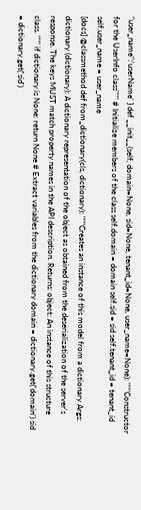"user_name":'userName' } def __init__(self, domain=None, sid=None, tenant_id=None, user_name=None): """Constructor for the UserInfo class""" # Initialize members of the class self.domain = domain self.sid = sid self.tenant_id = tenant_id self.user_name = user_name
[docs] @classmethod def from_dictionary(cls, dictionary): """Creates an instance of this model from a dictionary Args: dictionary (dictionary): A dictionary representation of the object as obtained from the deserialization of the server's response. The keys MUST match property names in the API description. Returns: object: An instance of this structure class. """ if dictionary is None: return None # Extract variables from the dictionary domain = dictionary.get('domain') sid = dictionary.get('sid')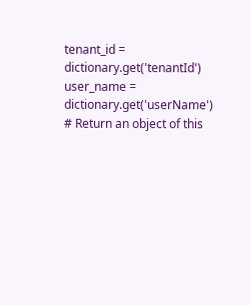tenant_id = dictionary.get('tenantId') user_name = dictionary.get('userName') # Return an object of this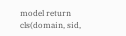model return cls(domain, sid,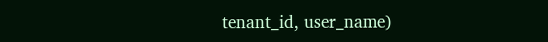tenant_id, user_name)